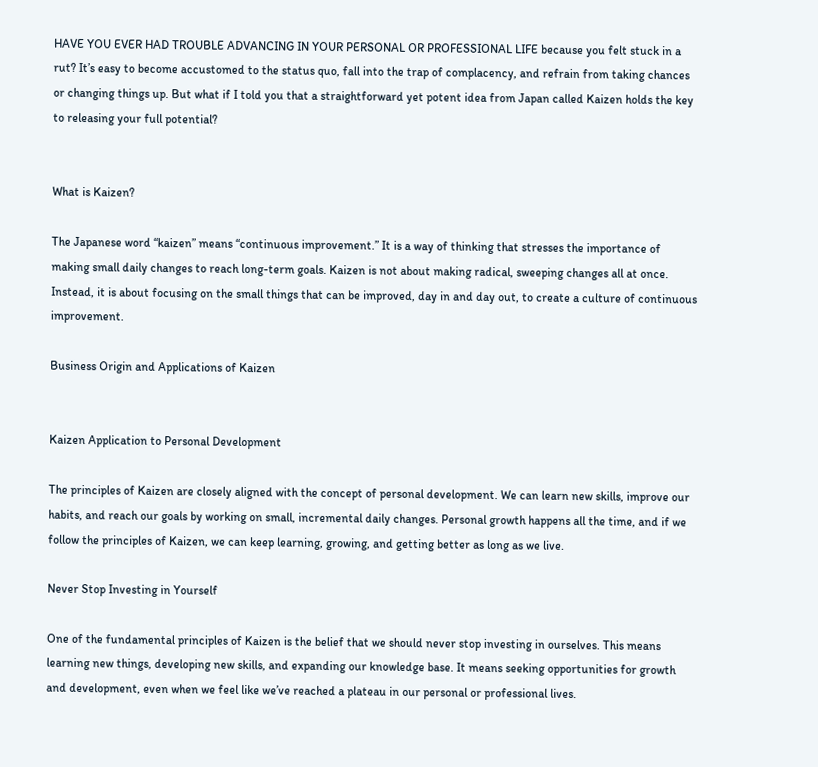HAVE YOU EVER HAD TROUBLE ADVANCING IN YOUR PERSONAL OR PROFESSIONAL LIFE because you felt stuck in a rut? It’s easy to become accustomed to the status quo, fall into the trap of complacency, and refrain from taking chances or changing things up. But what if I told you that a straightforward yet potent idea from Japan called Kaizen holds the key to releasing your full potential?


What is Kaizen?

The Japanese word “kaizen” means “continuous improvement.” It is a way of thinking that stresses the importance of making small daily changes to reach long-term goals. Kaizen is not about making radical, sweeping changes all at once. Instead, it is about focusing on the small things that can be improved, day in and day out, to create a culture of continuous improvement.

Business Origin and Applications of Kaizen


Kaizen Application to Personal Development

The principles of Kaizen are closely aligned with the concept of personal development. We can learn new skills, improve our habits, and reach our goals by working on small, incremental daily changes. Personal growth happens all the time, and if we follow the principles of Kaizen, we can keep learning, growing, and getting better as long as we live.

Never Stop Investing in Yourself

One of the fundamental principles of Kaizen is the belief that we should never stop investing in ourselves. This means learning new things, developing new skills, and expanding our knowledge base. It means seeking opportunities for growth and development, even when we feel like we’ve reached a plateau in our personal or professional lives.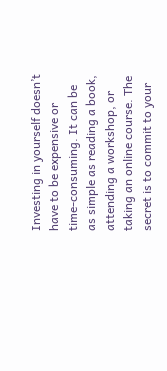Investing in yourself doesn’t have to be expensive or time-consuming. It can be as simple as reading a book, attending a workshop, or taking an online course. The secret is to commit to your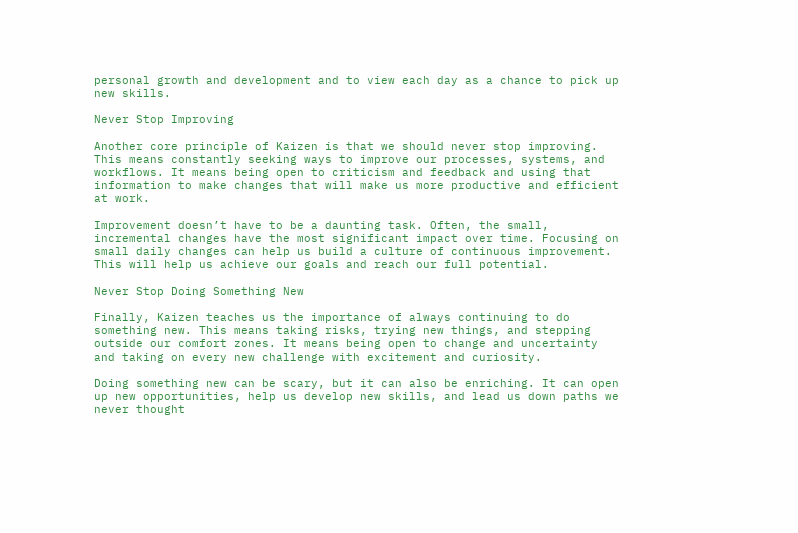personal growth and development and to view each day as a chance to pick up new skills.

Never Stop Improving

Another core principle of Kaizen is that we should never stop improving. This means constantly seeking ways to improve our processes, systems, and workflows. It means being open to criticism and feedback and using that information to make changes that will make us more productive and efficient at work.

Improvement doesn’t have to be a daunting task. Often, the small, incremental changes have the most significant impact over time. Focusing on small daily changes can help us build a culture of continuous improvement. This will help us achieve our goals and reach our full potential.

Never Stop Doing Something New

Finally, Kaizen teaches us the importance of always continuing to do something new. This means taking risks, trying new things, and stepping outside our comfort zones. It means being open to change and uncertainty and taking on every new challenge with excitement and curiosity.

Doing something new can be scary, but it can also be enriching. It can open up new opportunities, help us develop new skills, and lead us down paths we never thought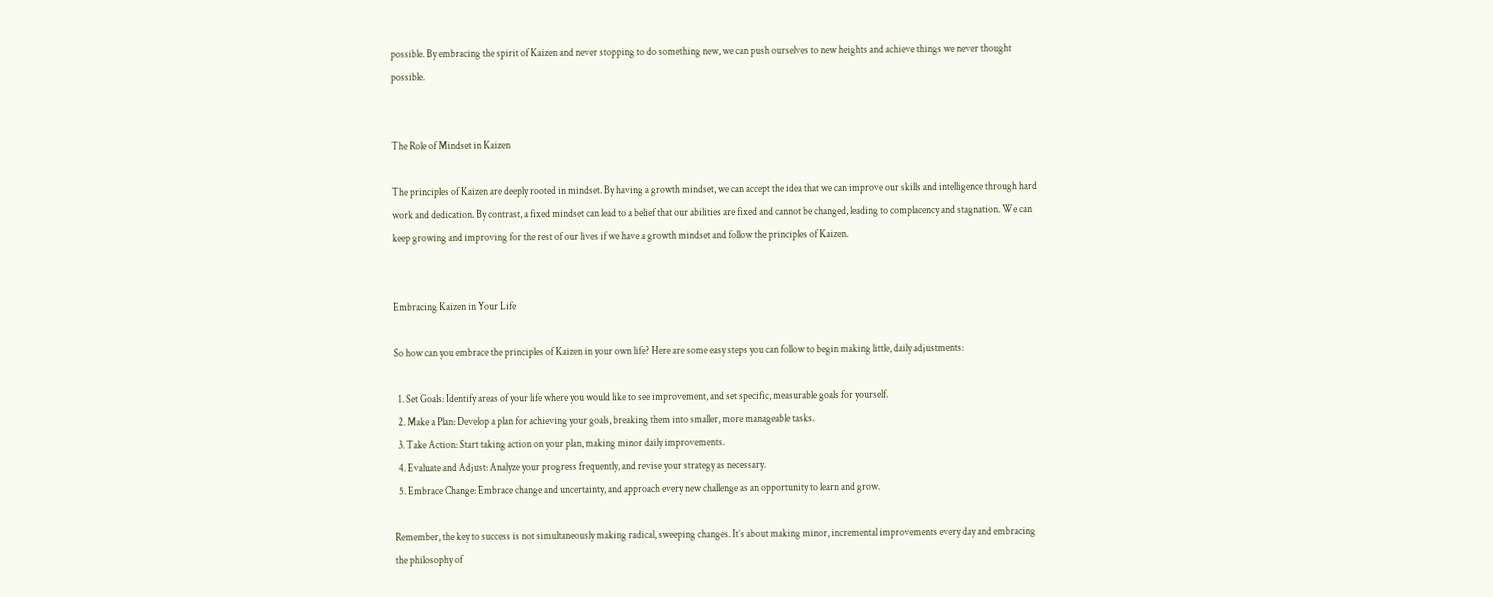possible. By embracing the spirit of Kaizen and never stopping to do something new, we can push ourselves to new heights and achieve things we never thought possible.


The Role of Mindset in Kaizen

The principles of Kaizen are deeply rooted in mindset. By having a growth mindset, we can accept the idea that we can improve our skills and intelligence through hard work and dedication. By contrast, a fixed mindset can lead to a belief that our abilities are fixed and cannot be changed, leading to complacency and stagnation. We can keep growing and improving for the rest of our lives if we have a growth mindset and follow the principles of Kaizen.


Embracing Kaizen in Your Life

So how can you embrace the principles of Kaizen in your own life? Here are some easy steps you can follow to begin making little, daily adjustments:

  1. Set Goals: Identify areas of your life where you would like to see improvement, and set specific, measurable goals for yourself.
  2. Make a Plan: Develop a plan for achieving your goals, breaking them into smaller, more manageable tasks.
  3. Take Action: Start taking action on your plan, making minor daily improvements.
  4. Evaluate and Adjust: Analyze your progress frequently, and revise your strategy as necessary.
  5. Embrace Change: Embrace change and uncertainty, and approach every new challenge as an opportunity to learn and grow.

Remember, the key to success is not simultaneously making radical, sweeping changes. It’s about making minor, incremental improvements every day and embracing the philosophy of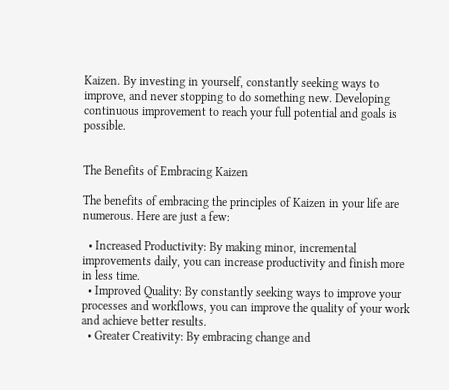Kaizen. By investing in yourself, constantly seeking ways to improve, and never stopping to do something new. Developing continuous improvement to reach your full potential and goals is possible.


The Benefits of Embracing Kaizen

The benefits of embracing the principles of Kaizen in your life are numerous. Here are just a few:

  • Increased Productivity: By making minor, incremental improvements daily, you can increase productivity and finish more in less time.
  • Improved Quality: By constantly seeking ways to improve your processes and workflows, you can improve the quality of your work and achieve better results.
  • Greater Creativity: By embracing change and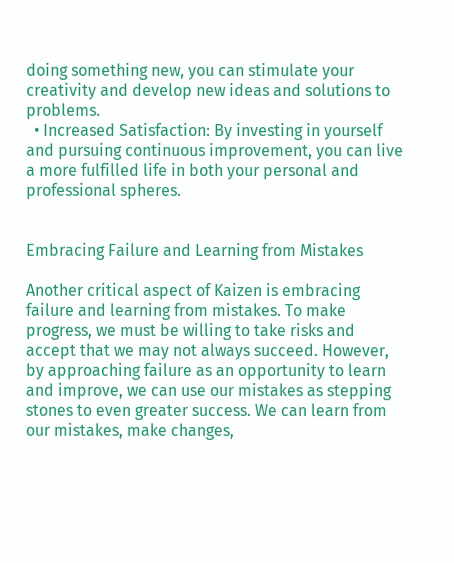doing something new, you can stimulate your creativity and develop new ideas and solutions to problems.
  • Increased Satisfaction: By investing in yourself and pursuing continuous improvement, you can live a more fulfilled life in both your personal and professional spheres.


Embracing Failure and Learning from Mistakes

Another critical aspect of Kaizen is embracing failure and learning from mistakes. To make progress, we must be willing to take risks and accept that we may not always succeed. However, by approaching failure as an opportunity to learn and improve, we can use our mistakes as stepping stones to even greater success. We can learn from our mistakes, make changes,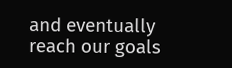and eventually reach our goals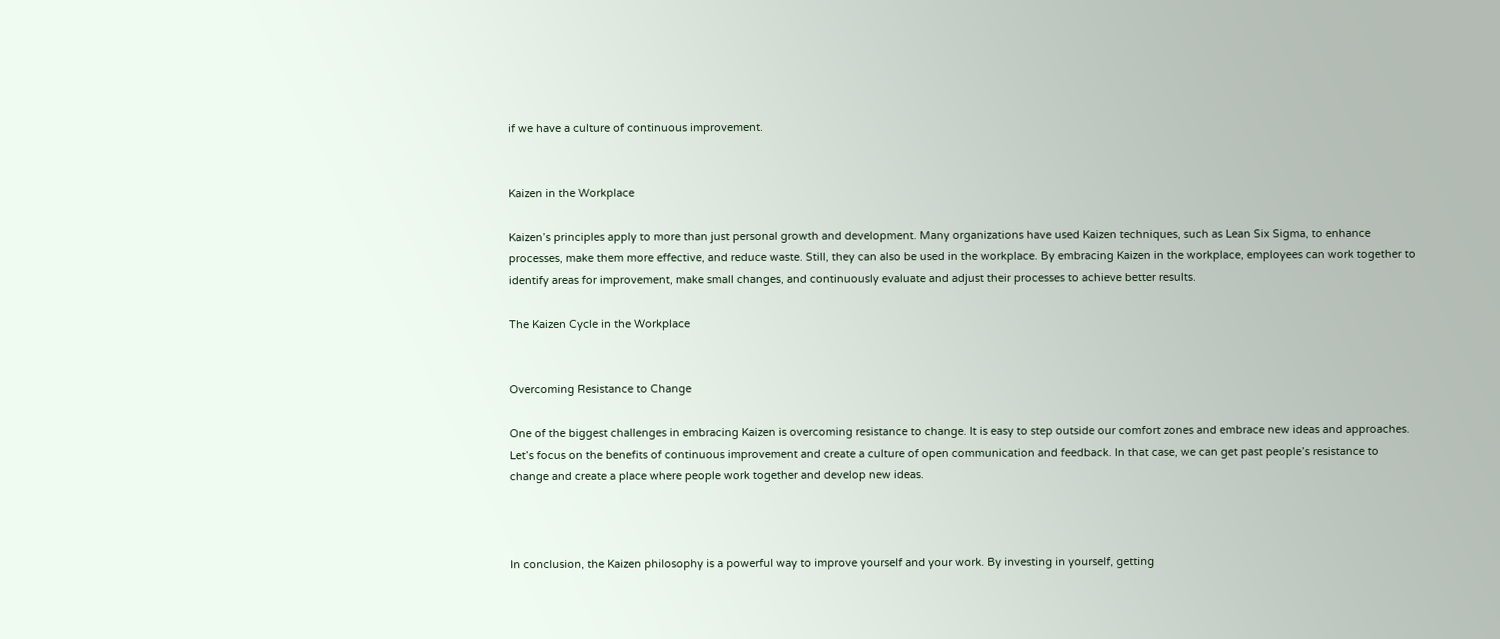if we have a culture of continuous improvement.


Kaizen in the Workplace

Kaizen’s principles apply to more than just personal growth and development. Many organizations have used Kaizen techniques, such as Lean Six Sigma, to enhance processes, make them more effective, and reduce waste. Still, they can also be used in the workplace. By embracing Kaizen in the workplace, employees can work together to identify areas for improvement, make small changes, and continuously evaluate and adjust their processes to achieve better results.

The Kaizen Cycle in the Workplace


Overcoming Resistance to Change

One of the biggest challenges in embracing Kaizen is overcoming resistance to change. It is easy to step outside our comfort zones and embrace new ideas and approaches. Let’s focus on the benefits of continuous improvement and create a culture of open communication and feedback. In that case, we can get past people’s resistance to change and create a place where people work together and develop new ideas.



In conclusion, the Kaizen philosophy is a powerful way to improve yourself and your work. By investing in yourself, getting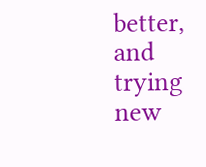better, and trying new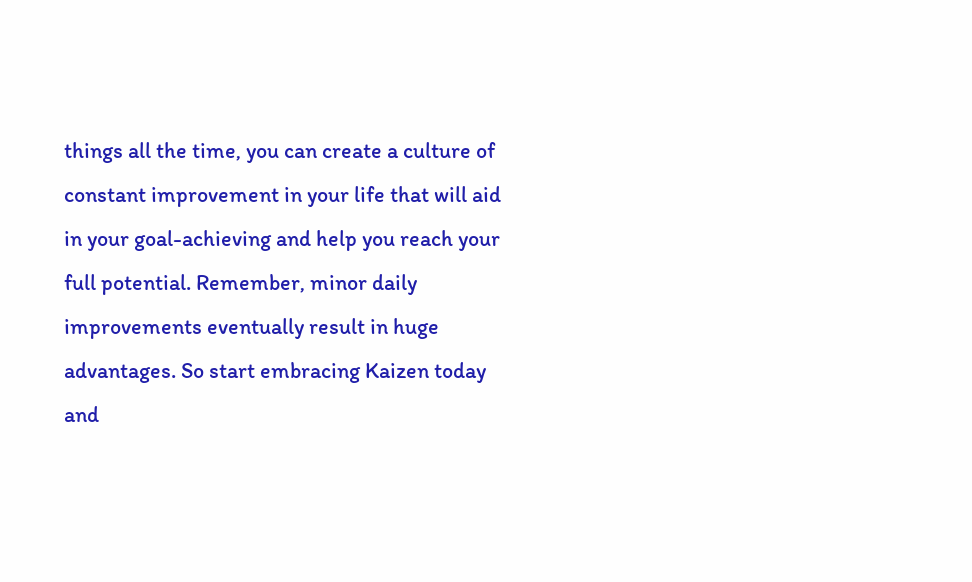things all the time, you can create a culture of constant improvement in your life that will aid in your goal-achieving and help you reach your full potential. Remember, minor daily improvements eventually result in huge advantages. So start embracing Kaizen today and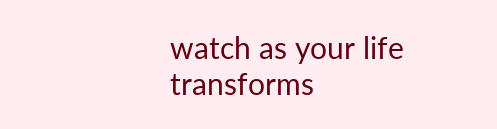watch as your life transforms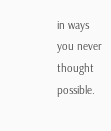in ways you never thought possible.